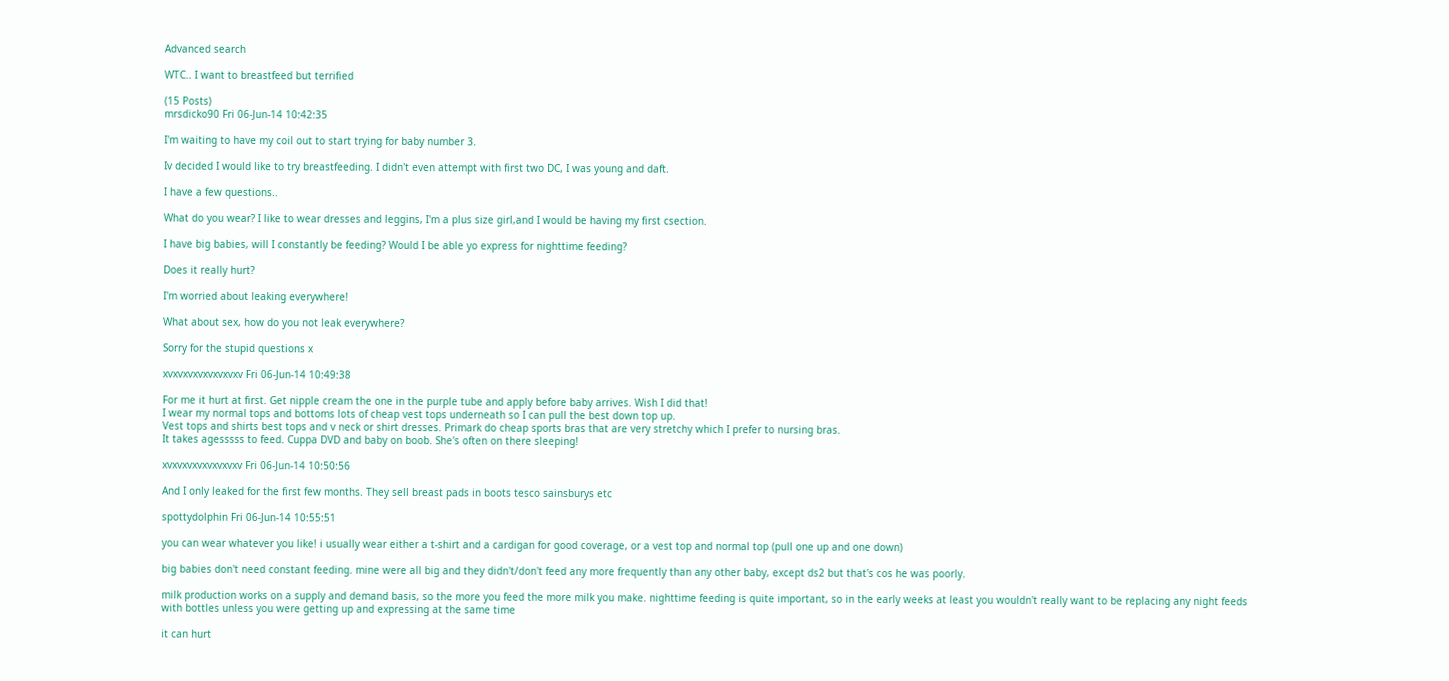Advanced search

WTC.. I want to breastfeed but terrified

(15 Posts)
mrsdicko90 Fri 06-Jun-14 10:42:35

I'm waiting to have my coil out to start trying for baby number 3.

Iv decided I would like to try breastfeeding. I didn't even attempt with first two DC, I was young and daft.

I have a few questions..

What do you wear? I like to wear dresses and leggins, I'm a plus size girl,and I would be having my first csection.

I have big babies, will I constantly be feeding? Would I be able yo express for nighttime feeding?

Does it really hurt?

I'm worried about leaking everywhere!

What about sex, how do you not leak everywhere?

Sorry for the stupid questions x

xvxvxvxvxvxvxvxv Fri 06-Jun-14 10:49:38

For me it hurt at first. Get nipple cream the one in the purple tube and apply before baby arrives. Wish I did that!
I wear my normal tops and bottoms lots of cheap vest tops underneath so I can pull the best down top up.
Vest tops and shirts best tops and v neck or shirt dresses. Primark do cheap sports bras that are very stretchy which I prefer to nursing bras.
It takes agesssss to feed. Cuppa DVD and baby on boob. She's often on there sleeping!

xvxvxvxvxvxvxvxv Fri 06-Jun-14 10:50:56

And I only leaked for the first few months. They sell breast pads in boots tesco sainsburys etc

spottydolphin Fri 06-Jun-14 10:55:51

you can wear whatever you like! i usually wear either a t-shirt and a cardigan for good coverage, or a vest top and normal top (pull one up and one down)

big babies don't need constant feeding. mine were all big and they didn't/don't feed any more frequently than any other baby, except ds2 but that's cos he was poorly.

milk production works on a supply and demand basis, so the more you feed the more milk you make. nighttime feeding is quite important, so in the early weeks at least you wouldn't really want to be replacing any night feeds with bottles unless you were getting up and expressing at the same time

it can hurt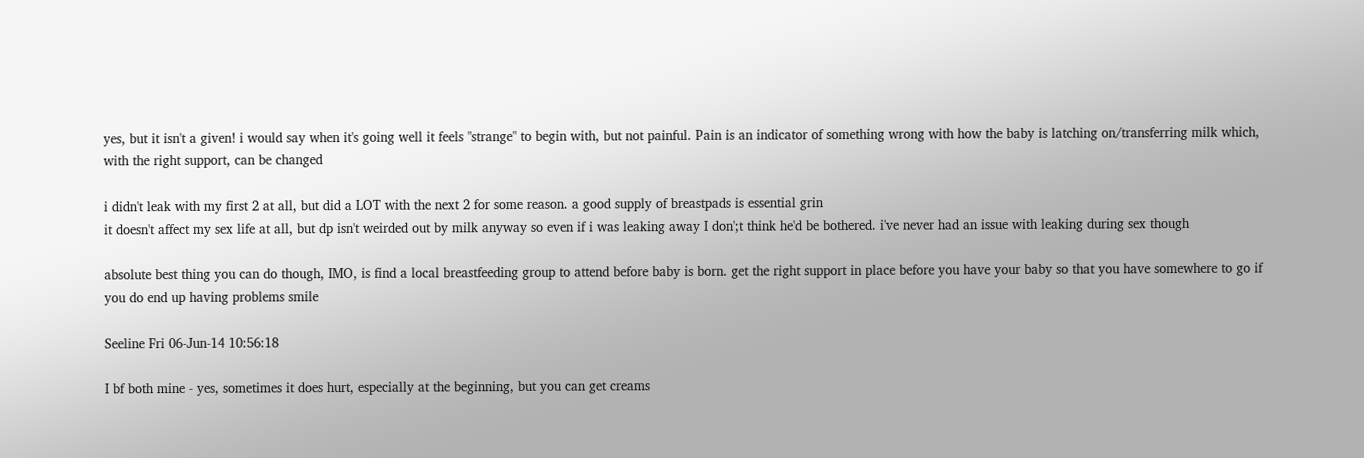yes, but it isn't a given! i would say when it's going well it feels "strange" to begin with, but not painful. Pain is an indicator of something wrong with how the baby is latching on/transferring milk which, with the right support, can be changed

i didn't leak with my first 2 at all, but did a LOT with the next 2 for some reason. a good supply of breastpads is essential grin
it doesn't affect my sex life at all, but dp isn't weirded out by milk anyway so even if i was leaking away I don';t think he'd be bothered. i've never had an issue with leaking during sex though

absolute best thing you can do though, IMO, is find a local breastfeeding group to attend before baby is born. get the right support in place before you have your baby so that you have somewhere to go if you do end up having problems smile

Seeline Fri 06-Jun-14 10:56:18

I bf both mine - yes, sometimes it does hurt, especially at the beginning, but you can get creams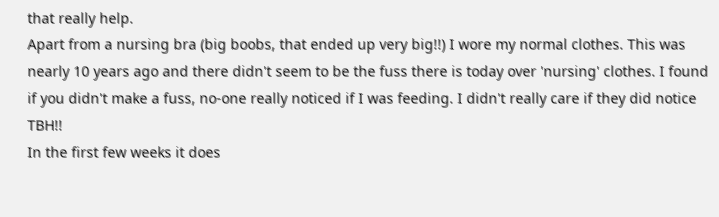that really help.
Apart from a nursing bra (big boobs, that ended up very big!!) I wore my normal clothes. This was nearly 10 years ago and there didn't seem to be the fuss there is today over 'nursing' clothes. I found if you didn't make a fuss, no-one really noticed if I was feeding. I didn't really care if they did notice TBH!!
In the first few weeks it does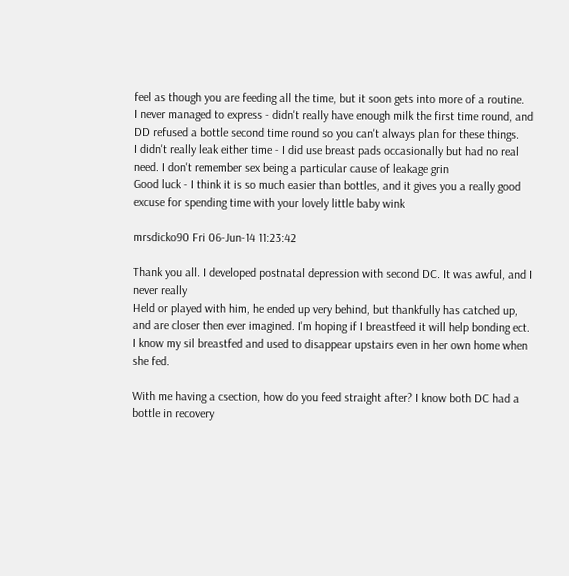feel as though you are feeding all the time, but it soon gets into more of a routine.
I never managed to express - didn't really have enough milk the first time round, and DD refused a bottle second time round so you can't always plan for these things.
I didn't really leak either time - I did use breast pads occasionally but had no real need. I don't remember sex being a particular cause of leakage grin
Good luck - I think it is so much easier than bottles, and it gives you a really good excuse for spending time with your lovely little baby wink

mrsdicko90 Fri 06-Jun-14 11:23:42

Thank you all. I developed postnatal depression with second DC. It was awful, and I never really
Held or played with him, he ended up very behind, but thankfully has catched up, and are closer then ever imagined. I'm hoping if I breastfeed it will help bonding ect. I know my sil breastfed and used to disappear upstairs even in her own home when she fed.

With me having a csection, how do you feed straight after? I know both DC had a bottle in recovery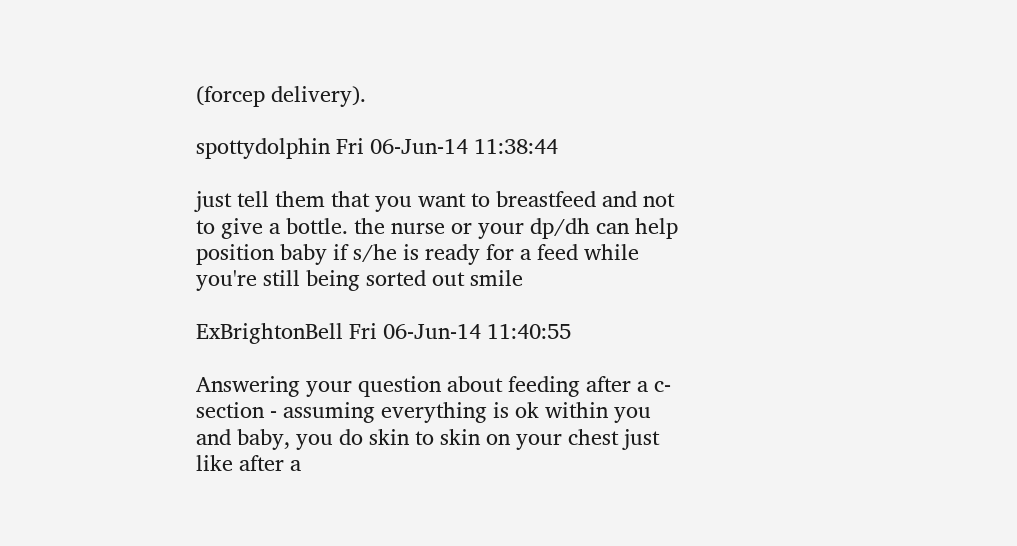(forcep delivery).

spottydolphin Fri 06-Jun-14 11:38:44

just tell them that you want to breastfeed and not to give a bottle. the nurse or your dp/dh can help position baby if s/he is ready for a feed while you're still being sorted out smile

ExBrightonBell Fri 06-Jun-14 11:40:55

Answering your question about feeding after a c-section - assuming everything is ok within you and baby, you do skin to skin on your chest just like after a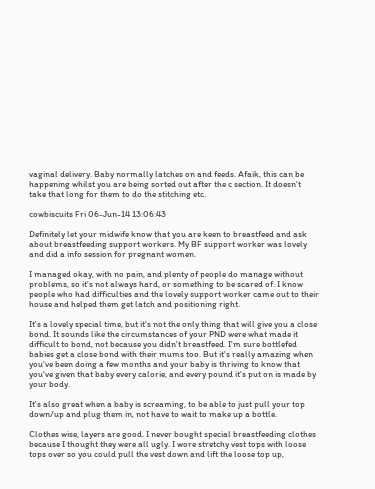vaginal delivery. Baby normally latches on and feeds. Afaik, this can be happening whilst you are being sorted out after the c section. It doesn't take that long for them to do the stitching etc.

cowbiscuits Fri 06-Jun-14 13:06:43

Definitely let your midwife know that you are keen to breastfeed and ask about breastfeeding support workers. My BF support worker was lovely and did a info session for pregnant women.

I managed okay, with no pain, and plenty of people do manage without problems, so it's not always hard, or something to be scared of. I know people who had difficulties and the lovely support worker came out to their house and helped them get latch and positioning right.

It's a lovely special time, but it's not the only thing that will give you a close bond. It sounds like the circumstances of your PND were what made it difficult to bond, not because you didn't breastfeed. I'm sure bottlefed babies get a close bond with their mums too. But it's really amazing when you've been doing a few months and your baby is thriving to know that you've given that baby every calorie, and every pound it's put on is made by your body.

It's also great when a baby is screaming, to be able to just pull your top down/up and plug them in, not have to wait to make up a bottle.

Clothes wise, layers are good. I never bought special breastfeeding clothes because I thought they were all ugly. I wore stretchy vest tops with loose tops over so you could pull the vest down and lift the loose top up,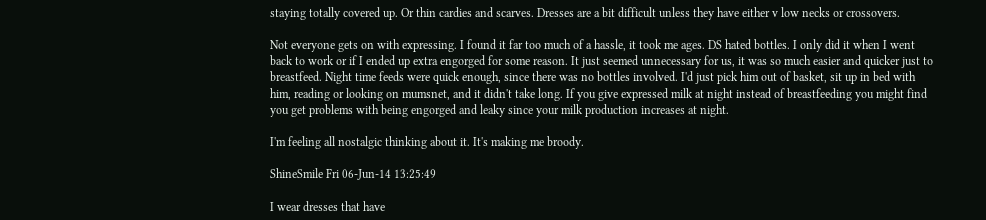staying totally covered up. Or thin cardies and scarves. Dresses are a bit difficult unless they have either v low necks or crossovers.

Not everyone gets on with expressing. I found it far too much of a hassle, it took me ages. DS hated bottles. I only did it when I went back to work or if I ended up extra engorged for some reason. It just seemed unnecessary for us, it was so much easier and quicker just to breastfeed. Night time feeds were quick enough, since there was no bottles involved. I'd just pick him out of basket, sit up in bed with him, reading or looking on mumsnet, and it didn't take long. If you give expressed milk at night instead of breastfeeding you might find you get problems with being engorged and leaky since your milk production increases at night.

I'm feeling all nostalgic thinking about it. It's making me broody.

ShineSmile Fri 06-Jun-14 13:25:49

I wear dresses that have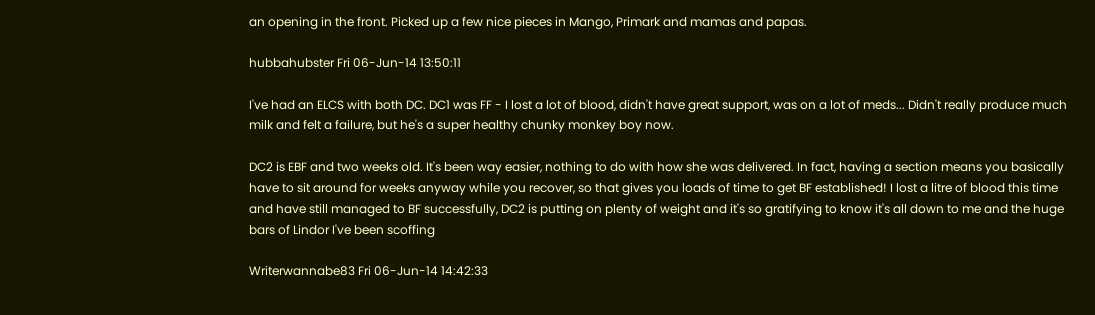an opening in the front. Picked up a few nice pieces in Mango, Primark and mamas and papas.

hubbahubster Fri 06-Jun-14 13:50:11

I've had an ELCS with both DC. DC1 was FF - I lost a lot of blood, didn't have great support, was on a lot of meds... Didn't really produce much milk and felt a failure, but he's a super healthy chunky monkey boy now.

DC2 is EBF and two weeks old. It's been way easier, nothing to do with how she was delivered. In fact, having a section means you basically have to sit around for weeks anyway while you recover, so that gives you loads of time to get BF established! I lost a litre of blood this time and have still managed to BF successfully, DC2 is putting on plenty of weight and it's so gratifying to know it's all down to me and the huge bars of Lindor I've been scoffing

Writerwannabe83 Fri 06-Jun-14 14:42:33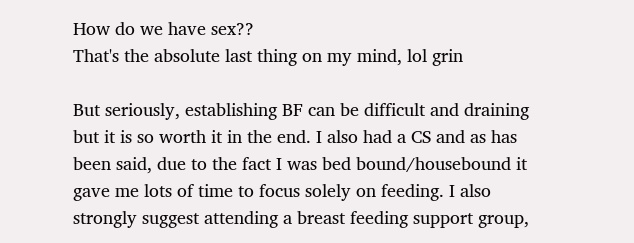How do we have sex??
That's the absolute last thing on my mind, lol grin

But seriously, establishing BF can be difficult and draining but it is so worth it in the end. I also had a CS and as has been said, due to the fact I was bed bound/housebound it gave me lots of time to focus solely on feeding. I also strongly suggest attending a breast feeding support group,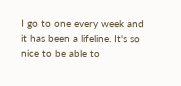I go to one every week and it has been a lifeline. It's so nice to be able to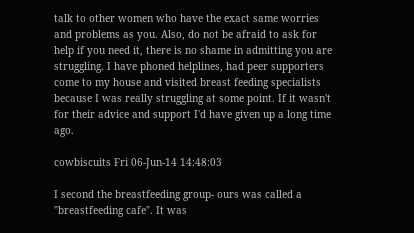talk to other women who have the exact same worries and problems as you. Also, do not be afraid to ask for help if you need it, there is no shame in admitting you are struggling. I have phoned helplines, had peer supporters come to my house and visited breast feeding specialists because I was really struggling at some point. If it wasn't for their advice and support I'd have given up a long time ago.

cowbiscuits Fri 06-Jun-14 14:48:03

I second the breastfeeding group- ours was called a "breastfeeding cafe". It was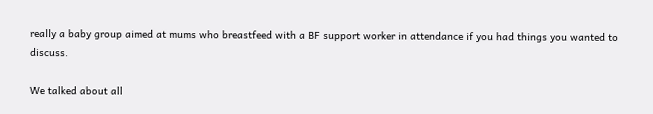really a baby group aimed at mums who breastfeed with a BF support worker in attendance if you had things you wanted to discuss.

We talked about all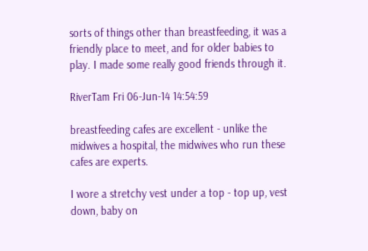sorts of things other than breastfeeding, it was a friendly place to meet, and for older babies to play. I made some really good friends through it.

RiverTam Fri 06-Jun-14 14:54:59

breastfeeding cafes are excellent - unlike the midwives a hospital, the midwives who run these cafes are experts.

I wore a stretchy vest under a top - top up, vest down, baby on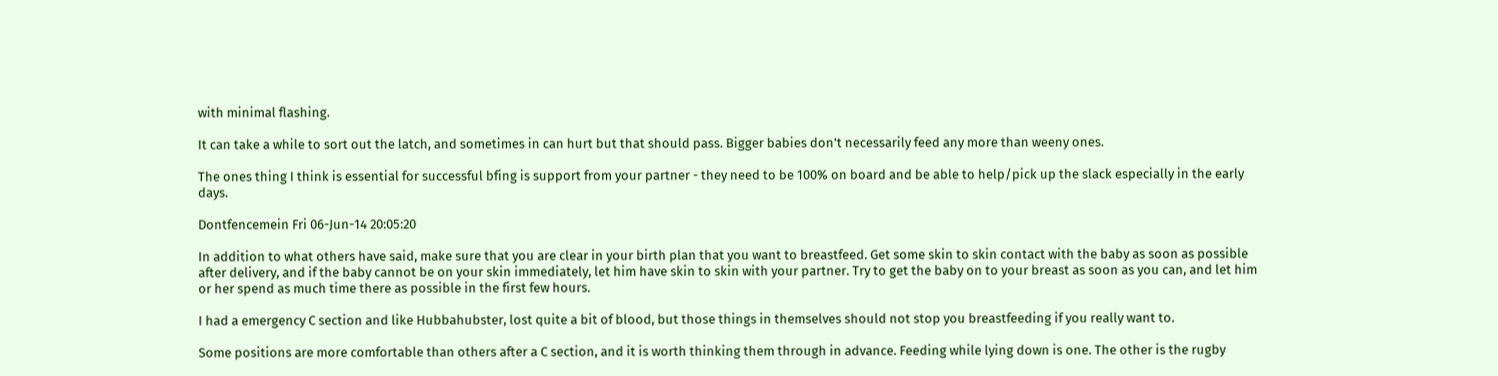with minimal flashing.

It can take a while to sort out the latch, and sometimes in can hurt but that should pass. Bigger babies don't necessarily feed any more than weeny ones.

The ones thing I think is essential for successful bfing is support from your partner - they need to be 100% on board and be able to help/pick up the slack especially in the early days.

Dontfencemein Fri 06-Jun-14 20:05:20

In addition to what others have said, make sure that you are clear in your birth plan that you want to breastfeed. Get some skin to skin contact with the baby as soon as possible after delivery, and if the baby cannot be on your skin immediately, let him have skin to skin with your partner. Try to get the baby on to your breast as soon as you can, and let him or her spend as much time there as possible in the first few hours.

I had a emergency C section and like Hubbahubster, lost quite a bit of blood, but those things in themselves should not stop you breastfeeding if you really want to.

Some positions are more comfortable than others after a C section, and it is worth thinking them through in advance. Feeding while lying down is one. The other is the rugby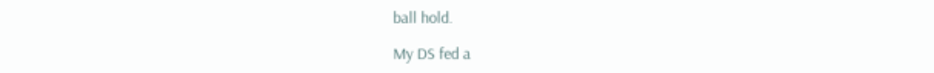ball hold.

My DS fed a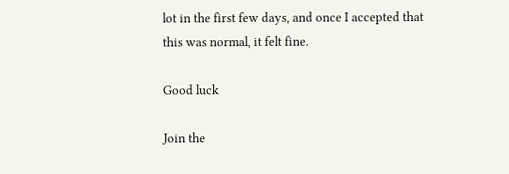lot in the first few days, and once I accepted that this was normal, it felt fine.

Good luck

Join the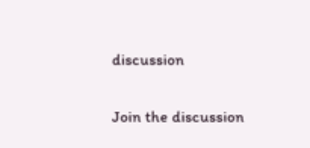discussion

Join the discussion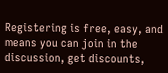Registering is free, easy, and means you can join in the discussion, get discounts,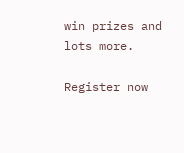win prizes and lots more.

Register now